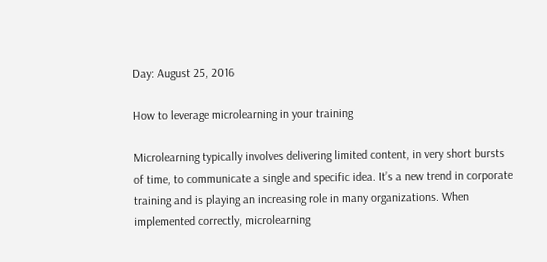Day: August 25, 2016

How to leverage microlearning in your training

Microlearning typically involves delivering limited content, in very short bursts of time, to communicate a single and specific idea. It’s a new trend in corporate training and is playing an increasing role in many organizations. When implemented correctly, microlearning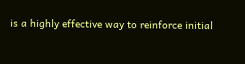is a highly effective way to reinforce initial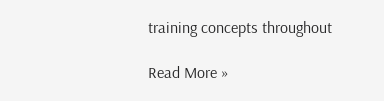training concepts throughout

Read More »